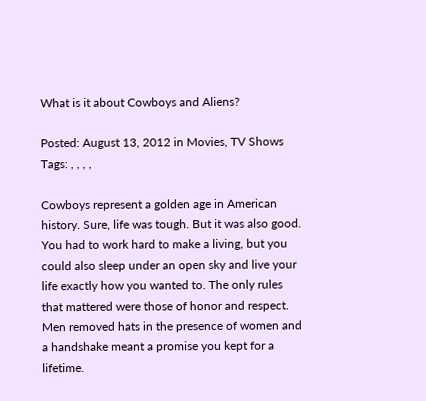What is it about Cowboys and Aliens?

Posted: August 13, 2012 in Movies, TV Shows
Tags: , , , ,

Cowboys represent a golden age in American history. Sure, life was tough. But it was also good. You had to work hard to make a living, but you could also sleep under an open sky and live your life exactly how you wanted to. The only rules that mattered were those of honor and respect. Men removed hats in the presence of women and a handshake meant a promise you kept for a lifetime.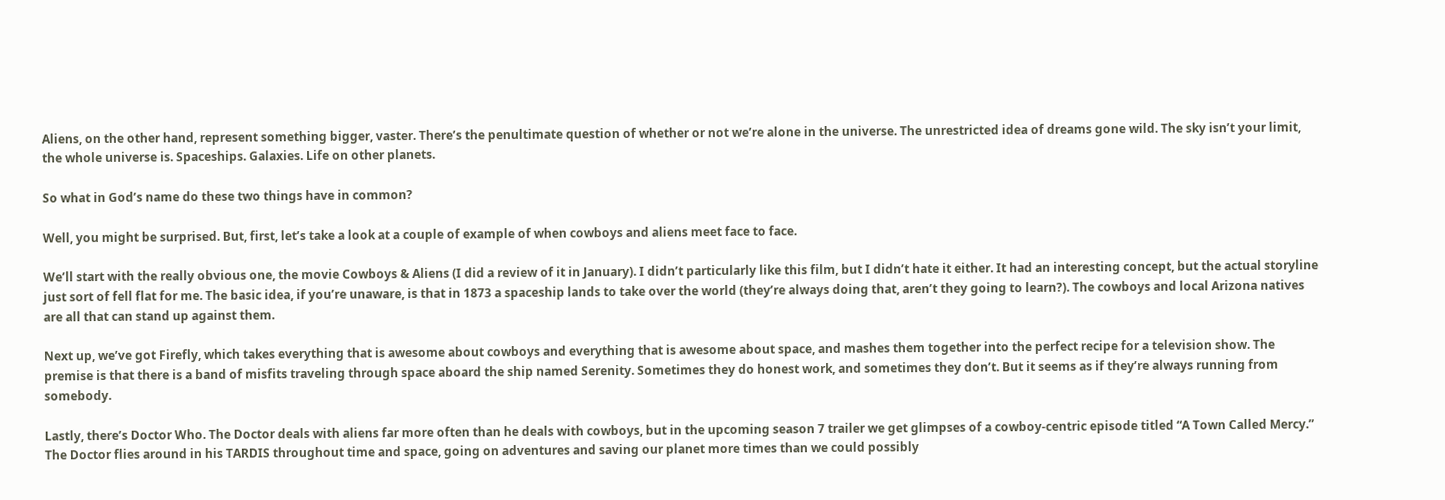Aliens, on the other hand, represent something bigger, vaster. There’s the penultimate question of whether or not we’re alone in the universe. The unrestricted idea of dreams gone wild. The sky isn’t your limit, the whole universe is. Spaceships. Galaxies. Life on other planets.

So what in God’s name do these two things have in common?

Well, you might be surprised. But, first, let’s take a look at a couple of example of when cowboys and aliens meet face to face.

We’ll start with the really obvious one, the movie Cowboys & Aliens (I did a review of it in January). I didn’t particularly like this film, but I didn’t hate it either. It had an interesting concept, but the actual storyline just sort of fell flat for me. The basic idea, if you’re unaware, is that in 1873 a spaceship lands to take over the world (they’re always doing that, aren’t they going to learn?). The cowboys and local Arizona natives are all that can stand up against them.

Next up, we’ve got Firefly, which takes everything that is awesome about cowboys and everything that is awesome about space, and mashes them together into the perfect recipe for a television show. The premise is that there is a band of misfits traveling through space aboard the ship named Serenity. Sometimes they do honest work, and sometimes they don’t. But it seems as if they’re always running from somebody.

Lastly, there’s Doctor Who. The Doctor deals with aliens far more often than he deals with cowboys, but in the upcoming season 7 trailer we get glimpses of a cowboy-centric episode titled “A Town Called Mercy.” The Doctor flies around in his TARDIS throughout time and space, going on adventures and saving our planet more times than we could possibly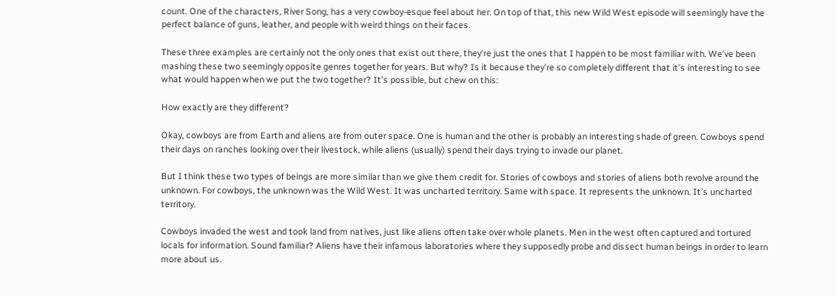count. One of the characters, River Song, has a very cowboy-esque feel about her. On top of that, this new Wild West episode will seemingly have the perfect balance of guns, leather, and people with weird things on their faces.

These three examples are certainly not the only ones that exist out there, they’re just the ones that I happen to be most familiar with. We’ve been mashing these two seemingly opposite genres together for years. But why? Is it because they’re so completely different that it’s interesting to see what would happen when we put the two together? It’s possible, but chew on this:

How exactly are they different?

Okay, cowboys are from Earth and aliens are from outer space. One is human and the other is probably an interesting shade of green. Cowboys spend their days on ranches looking over their livestock, while aliens (usually) spend their days trying to invade our planet.

But I think these two types of beings are more similar than we give them credit for. Stories of cowboys and stories of aliens both revolve around the unknown. For cowboys, the unknown was the Wild West. It was uncharted territory. Same with space. It represents the unknown. It’s uncharted territory.

Cowboys invaded the west and took land from natives, just like aliens often take over whole planets. Men in the west often captured and tortured locals for information. Sound familiar? Aliens have their infamous laboratories where they supposedly probe and dissect human beings in order to learn more about us.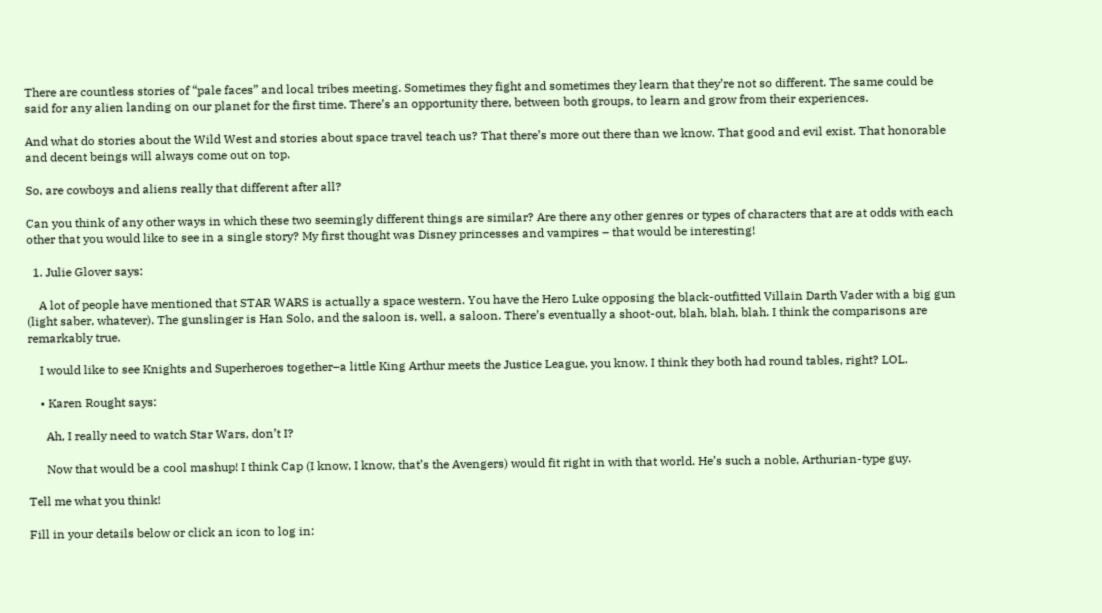There are countless stories of “pale faces” and local tribes meeting. Sometimes they fight and sometimes they learn that they’re not so different. The same could be said for any alien landing on our planet for the first time. There’s an opportunity there, between both groups, to learn and grow from their experiences.

And what do stories about the Wild West and stories about space travel teach us? That there’s more out there than we know. That good and evil exist. That honorable and decent beings will always come out on top.

So, are cowboys and aliens really that different after all?

Can you think of any other ways in which these two seemingly different things are similar? Are there any other genres or types of characters that are at odds with each other that you would like to see in a single story? My first thought was Disney princesses and vampires – that would be interesting!

  1. Julie Glover says:

    A lot of people have mentioned that STAR WARS is actually a space western. You have the Hero Luke opposing the black-outfitted Villain Darth Vader with a big gun (light saber, whatever). The gunslinger is Han Solo, and the saloon is, well, a saloon. There’s eventually a shoot-out, blah, blah, blah. I think the comparisons are remarkably true.

    I would like to see Knights and Superheroes together–a little King Arthur meets the Justice League, you know. I think they both had round tables, right? LOL.

    • Karen Rought says:

      Ah, I really need to watch Star Wars, don’t I?

      Now that would be a cool mashup! I think Cap (I know, I know, that’s the Avengers) would fit right in with that world. He’s such a noble, Arthurian-type guy.

Tell me what you think!

Fill in your details below or click an icon to log in: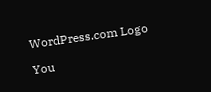WordPress.com Logo

You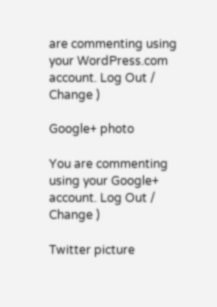are commenting using your WordPress.com account. Log Out /  Change )

Google+ photo

You are commenting using your Google+ account. Log Out /  Change )

Twitter picture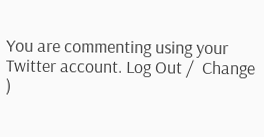You are commenting using your Twitter account. Log Out /  Change )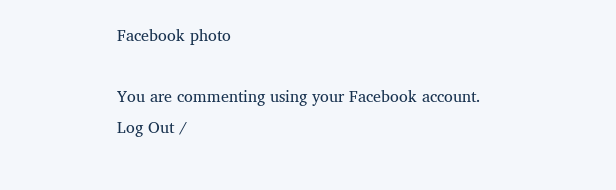Facebook photo

You are commenting using your Facebook account. Log Out /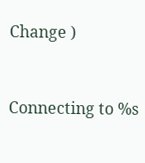Change )


Connecting to %s